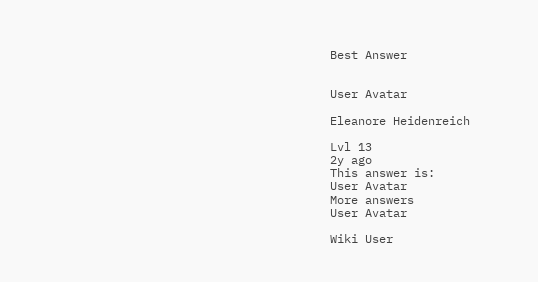Best Answer


User Avatar

Eleanore Heidenreich

Lvl 13
2y ago
This answer is:
User Avatar
More answers
User Avatar

Wiki User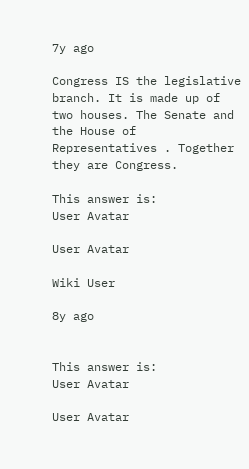7y ago

Congress IS the legislative branch. It is made up of two houses. The Senate and the House of Representatives . Together they are Congress.

This answer is:
User Avatar

User Avatar

Wiki User

8y ago


This answer is:
User Avatar

User Avatar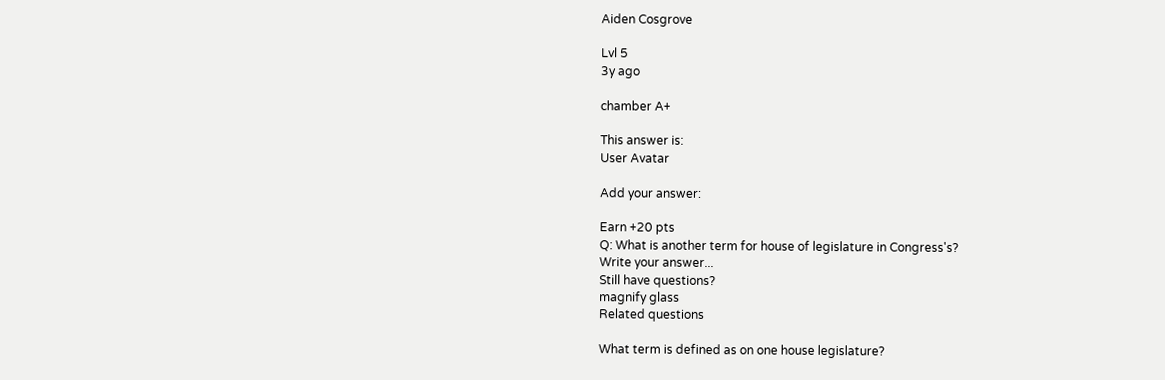Aiden Cosgrove

Lvl 5
3y ago

chamber A+

This answer is:
User Avatar

Add your answer:

Earn +20 pts
Q: What is another term for house of legislature in Congress's?
Write your answer...
Still have questions?
magnify glass
Related questions

What term is defined as on one house legislature?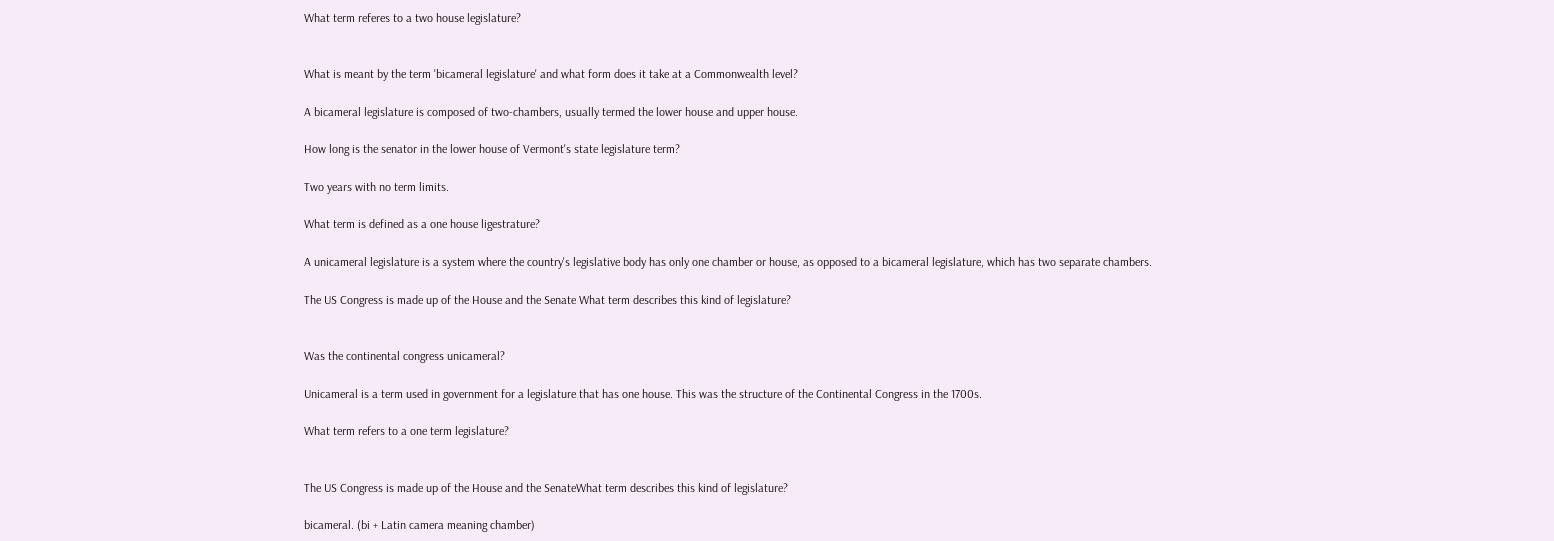What term referes to a two house legislature?


What is meant by the term 'bicameral legislature' and what form does it take at a Commonwealth level?

A bicameral legislature is composed of two-chambers, usually termed the lower house and upper house.

How long is the senator in the lower house of Vermont's state legislature term?

Two years with no term limits.

What term is defined as a one house ligestrature?

A unicameral legislature is a system where the country's legislative body has only one chamber or house, as opposed to a bicameral legislature, which has two separate chambers.

The US Congress is made up of the House and the Senate What term describes this kind of legislature?


Was the continental congress unicameral?

Unicameral is a term used in government for a legislature that has one house. This was the structure of the Continental Congress in the 1700s.

What term refers to a one term legislature?


The US Congress is made up of the House and the SenateWhat term describes this kind of legislature?

bicameral. (bi + Latin camera meaning chamber)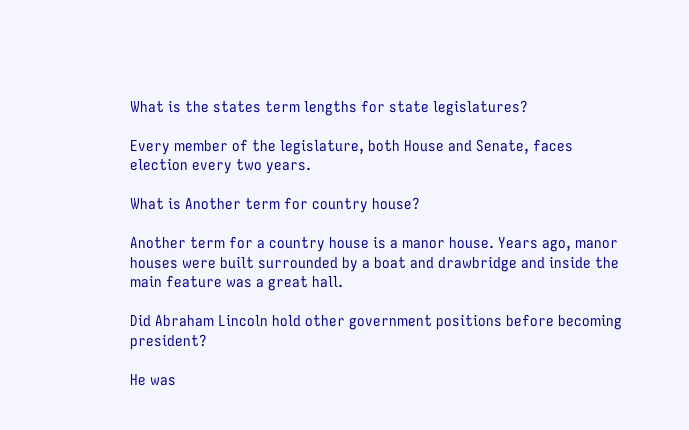What is the states term lengths for state legislatures?

Every member of the legislature, both House and Senate, faces election every two years.

What is Another term for country house?

Another term for a country house is a manor house. Years ago, manor houses were built surrounded by a boat and drawbridge and inside the main feature was a great hall.

Did Abraham Lincoln hold other government positions before becoming president?

He was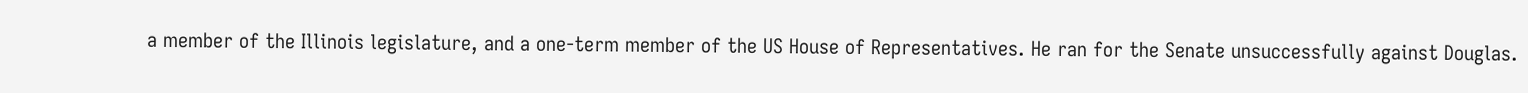a member of the Illinois legislature, and a one-term member of the US House of Representatives. He ran for the Senate unsuccessfully against Douglas.